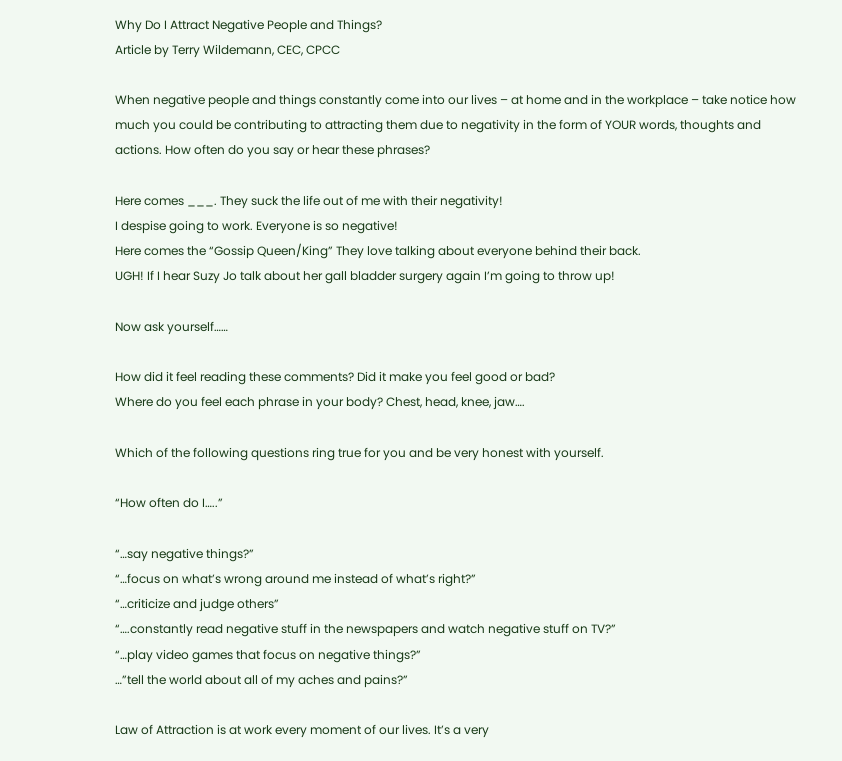Why Do I Attract Negative People and Things?
Article by Terry Wildemann, CEC, CPCC

When negative people and things constantly come into our lives – at home and in the workplace – take notice how much you could be contributing to attracting them due to negativity in the form of YOUR words, thoughts and actions. How often do you say or hear these phrases?

Here comes ___. They suck the life out of me with their negativity!
I despise going to work. Everyone is so negative!
Here comes the “Gossip Queen/King” They love talking about everyone behind their back.
UGH! If I hear Suzy Jo talk about her gall bladder surgery again I’m going to throw up!

Now ask yourself……

How did it feel reading these comments? Did it make you feel good or bad?
Where do you feel each phrase in your body? Chest, head, knee, jaw….

Which of the following questions ring true for you and be very honest with yourself.

“How often do I…..”

“…say negative things?”
“…focus on what’s wrong around me instead of what’s right?”
“…criticize and judge others”
“….constantly read negative stuff in the newspapers and watch negative stuff on TV?”
“…play video games that focus on negative things?”
…”tell the world about all of my aches and pains?”

Law of Attraction is at work every moment of our lives. It’s a very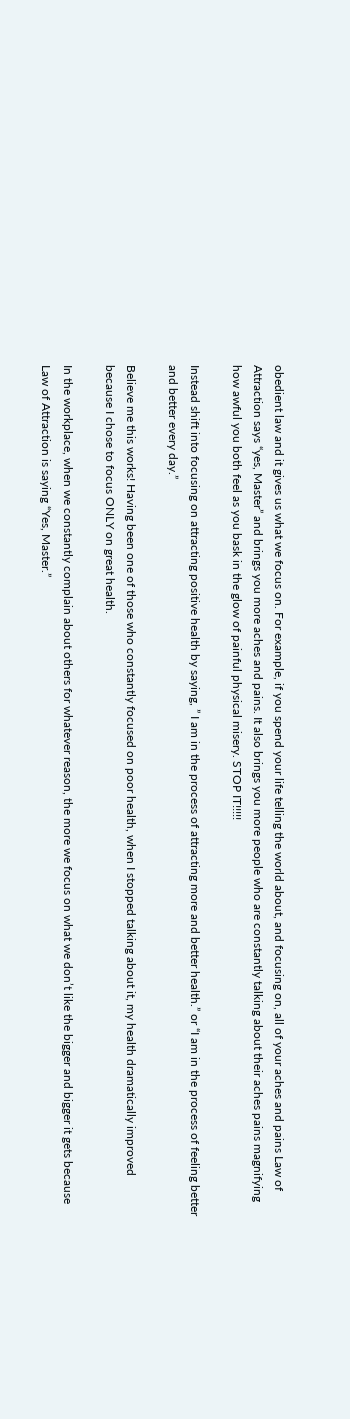obedient law and it gives us what we focus on. For example, if you spend your life telling the world about, and focusing on, all of your aches and pains Law of Attraction says “yes, Master” and brings you more aches and pains. It also brings you more people who are constantly talking about their aches pains magnifying how awful you both feel as you bask in the glow of painful physical misery. STOP IT!!!!!

Instead shift into focusing on attracting positive health by saying, ” I am in the process of attracting more and better health.” or “I am in the process of feeling better and better every day.”

Believe me this works! Having been one of those who constantly focused on poor health, when I stopped talking about it, my health dramatically improved because I chose to focus ONLY on great health.

In the workplace, when we constantly complain about others for whatever reason, the more we focus on what we don’t like the bigger and bigger it gets because Law of Attraction is saying “Yes, Master.”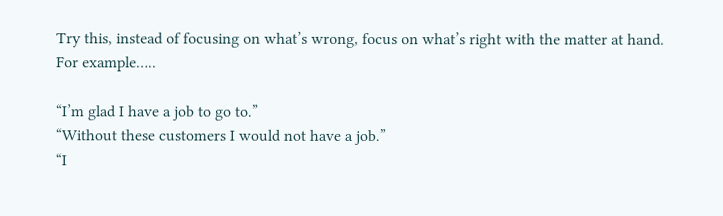Try this, instead of focusing on what’s wrong, focus on what’s right with the matter at hand. For example…..

“I’m glad I have a job to go to.”
“Without these customers I would not have a job.”
“I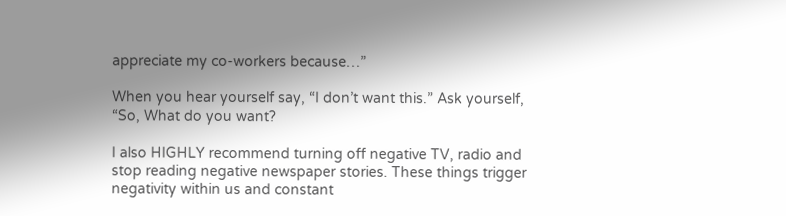appreciate my co-workers because…”

When you hear yourself say, “I don’t want this.” Ask yourself, “So, What do you want?

I also HIGHLY recommend turning off negative TV, radio and stop reading negative newspaper stories. These things trigger negativity within us and constant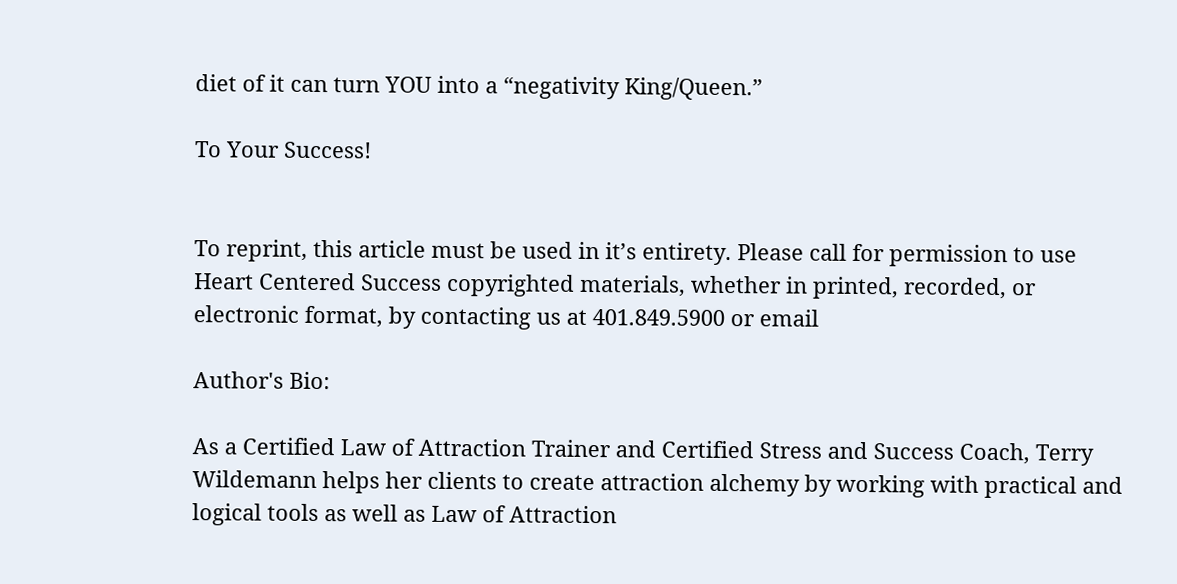diet of it can turn YOU into a “negativity King/Queen.”

To Your Success!


To reprint, this article must be used in it’s entirety. Please call for permission to use Heart Centered Success copyrighted materials, whether in printed, recorded, or electronic format, by contacting us at 401.849.5900 or email

Author's Bio:

As a Certified Law of Attraction Trainer and Certified Stress and Success Coach, Terry Wildemann helps her clients to create attraction alchemy by working with practical and logical tools as well as Law of Attraction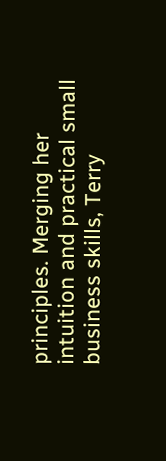principles. Merging her intuition and practical small business skills, Terry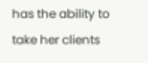has the ability to take her clients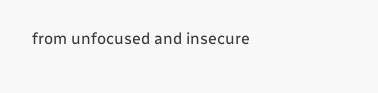from unfocused and insecure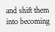and shift them into becoming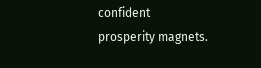confident prosperity magnets.